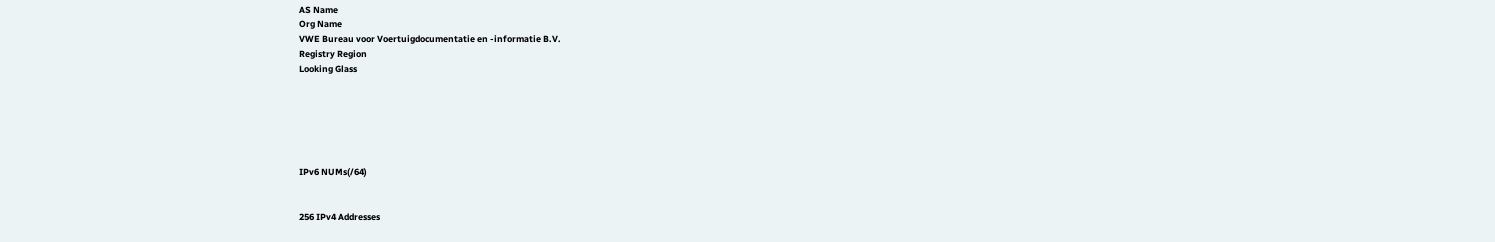AS Name
Org Name
VWE Bureau voor Voertuigdocumentatie en -informatie B.V.
Registry Region
Looking Glass






IPv6 NUMs(/64)


256 IPv4 Addresses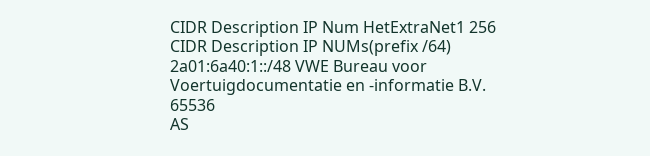CIDR Description IP Num HetExtraNet1 256
CIDR Description IP NUMs(prefix /64)
2a01:6a40:1::/48 VWE Bureau voor Voertuigdocumentatie en -informatie B.V. 65536
AS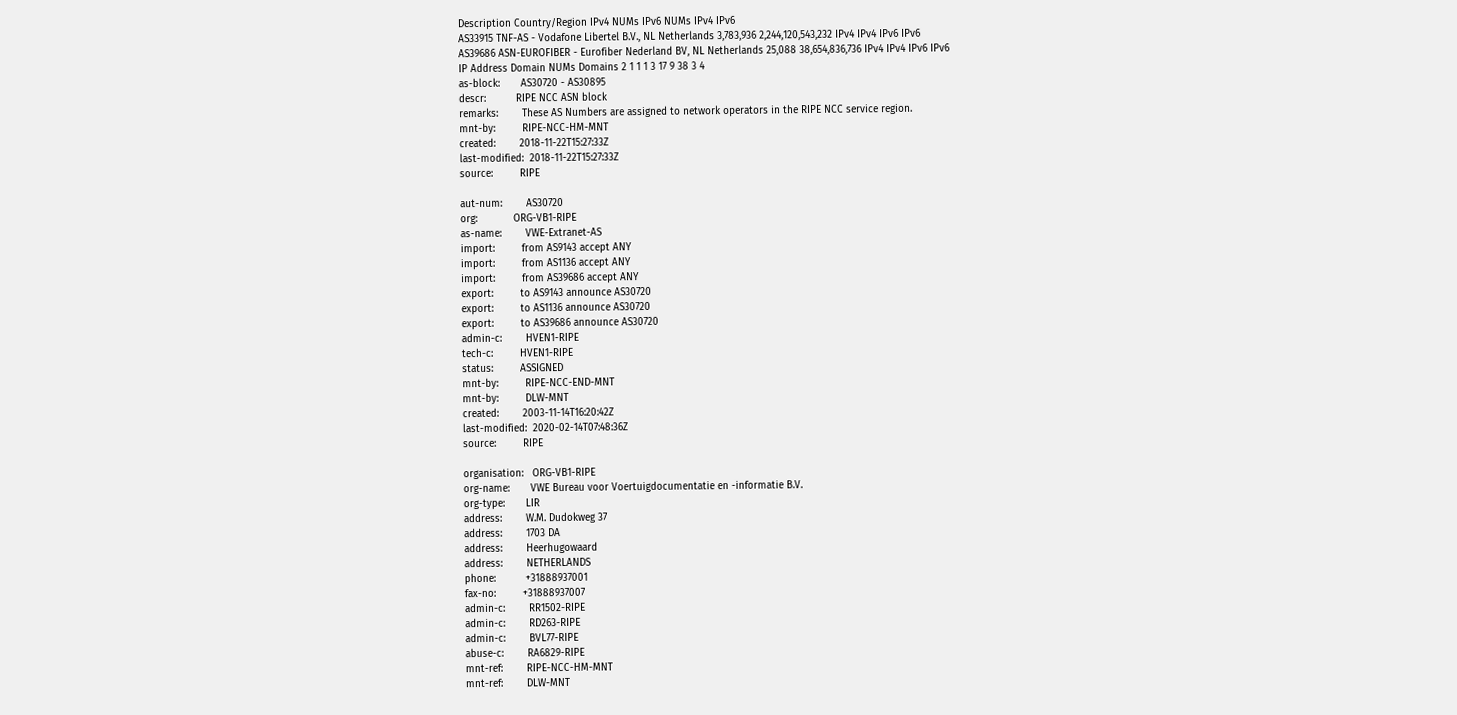Description Country/Region IPv4 NUMs IPv6 NUMs IPv4 IPv6
AS33915 TNF-AS - Vodafone Libertel B.V., NL Netherlands 3,783,936 2,244,120,543,232 IPv4 IPv4 IPv6 IPv6
AS39686 ASN-EUROFIBER - Eurofiber Nederland BV, NL Netherlands 25,088 38,654,836,736 IPv4 IPv4 IPv6 IPv6
IP Address Domain NUMs Domains 2 1 1 1 3 17 9 38 3 4
as-block:       AS30720 - AS30895
descr:          RIPE NCC ASN block
remarks:        These AS Numbers are assigned to network operators in the RIPE NCC service region.
mnt-by:         RIPE-NCC-HM-MNT
created:        2018-11-22T15:27:33Z
last-modified:  2018-11-22T15:27:33Z
source:         RIPE

aut-num:        AS30720
org:            ORG-VB1-RIPE
as-name:        VWE-Extranet-AS
import:         from AS9143 accept ANY
import:         from AS1136 accept ANY
import:         from AS39686 accept ANY
export:         to AS9143 announce AS30720
export:         to AS1136 announce AS30720
export:         to AS39686 announce AS30720
admin-c:        HVEN1-RIPE
tech-c:         HVEN1-RIPE
status:         ASSIGNED
mnt-by:         RIPE-NCC-END-MNT
mnt-by:         DLW-MNT
created:        2003-11-14T16:20:42Z
last-modified:  2020-02-14T07:48:36Z
source:         RIPE

organisation:   ORG-VB1-RIPE
org-name:       VWE Bureau voor Voertuigdocumentatie en -informatie B.V.
org-type:       LIR
address:        W.M. Dudokweg 37
address:        1703 DA
address:        Heerhugowaard
address:        NETHERLANDS
phone:          +31888937001
fax-no:         +31888937007
admin-c:        RR1502-RIPE
admin-c:        RD263-RIPE
admin-c:        BVL77-RIPE
abuse-c:        RA6829-RIPE
mnt-ref:        RIPE-NCC-HM-MNT
mnt-ref:        DLW-MNT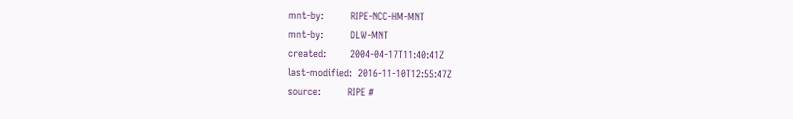mnt-by:         RIPE-NCC-HM-MNT
mnt-by:         DLW-MNT
created:        2004-04-17T11:40:41Z
last-modified:  2016-11-10T12:55:47Z
source:         RIPE #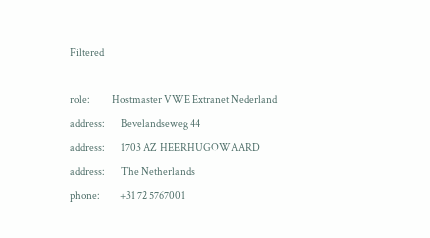Filtered

role:           Hostmaster VWE Extranet Nederland
address:        Bevelandseweg 44
address:        1703 AZ  HEERHUGOWAARD
address:        The Netherlands
phone:          +31 72 5767001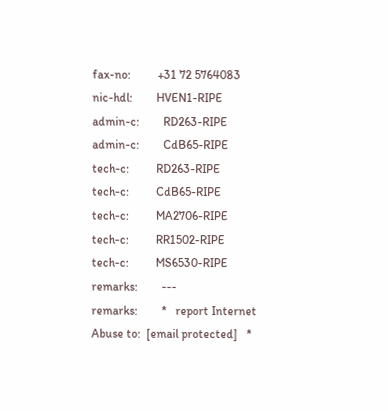fax-no:         +31 72 5764083
nic-hdl:        HVEN1-RIPE
admin-c:        RD263-RIPE
admin-c:        CdB65-RIPE
tech-c:         RD263-RIPE
tech-c:         CdB65-RIPE
tech-c:         MA2706-RIPE
tech-c:         RR1502-RIPE
tech-c:         MS6530-RIPE
remarks:        ---
remarks:        *   report Internet Abuse to:  [email protected]   *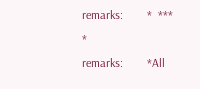remarks:        *  ***  *
remarks:        *All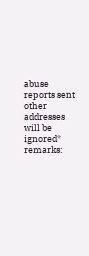abuse reports sent other addresses will be ignored*
remarks: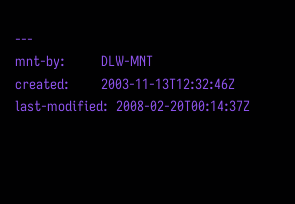---
mnt-by:         DLW-MNT
created:        2003-11-13T12:32:46Z
last-modified:  2008-02-20T00:14:37Z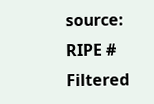source:         RIPE # Filtered